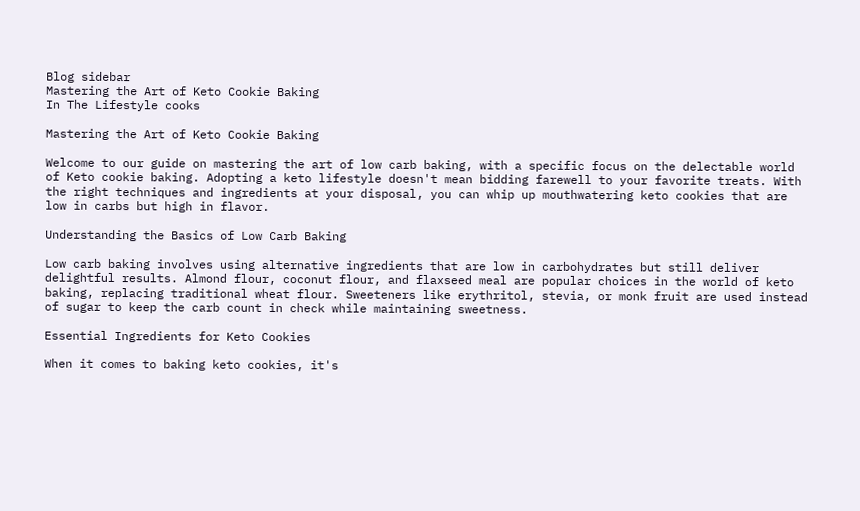Blog sidebar
Mastering the Art of Keto Cookie Baking
In The Lifestyle cooks

Mastering the Art of Keto Cookie Baking

Welcome to our guide on mastering the art of low carb baking, with a specific focus on the delectable world of Keto cookie baking. Adopting a keto lifestyle doesn't mean bidding farewell to your favorite treats. With the right techniques and ingredients at your disposal, you can whip up mouthwatering keto cookies that are low in carbs but high in flavor.

Understanding the Basics of Low Carb Baking

Low carb baking involves using alternative ingredients that are low in carbohydrates but still deliver delightful results. Almond flour, coconut flour, and flaxseed meal are popular choices in the world of keto baking, replacing traditional wheat flour. Sweeteners like erythritol, stevia, or monk fruit are used instead of sugar to keep the carb count in check while maintaining sweetness.

Essential Ingredients for Keto Cookies

When it comes to baking keto cookies, it's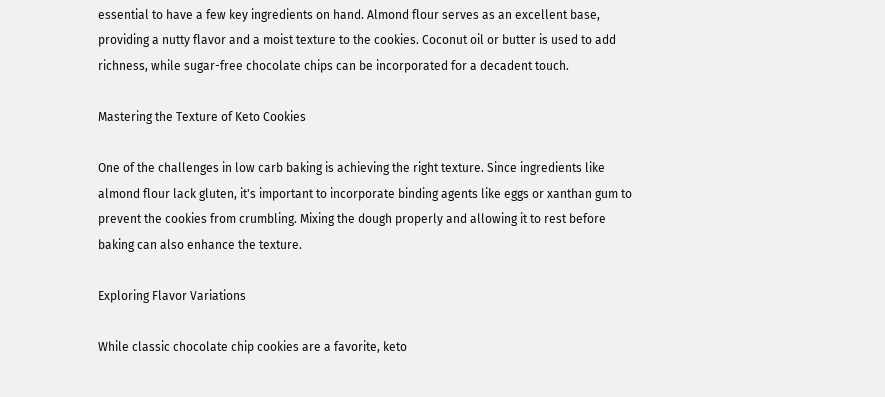essential to have a few key ingredients on hand. Almond flour serves as an excellent base, providing a nutty flavor and a moist texture to the cookies. Coconut oil or butter is used to add richness, while sugar-free chocolate chips can be incorporated for a decadent touch.

Mastering the Texture of Keto Cookies

One of the challenges in low carb baking is achieving the right texture. Since ingredients like almond flour lack gluten, it's important to incorporate binding agents like eggs or xanthan gum to prevent the cookies from crumbling. Mixing the dough properly and allowing it to rest before baking can also enhance the texture.

Exploring Flavor Variations

While classic chocolate chip cookies are a favorite, keto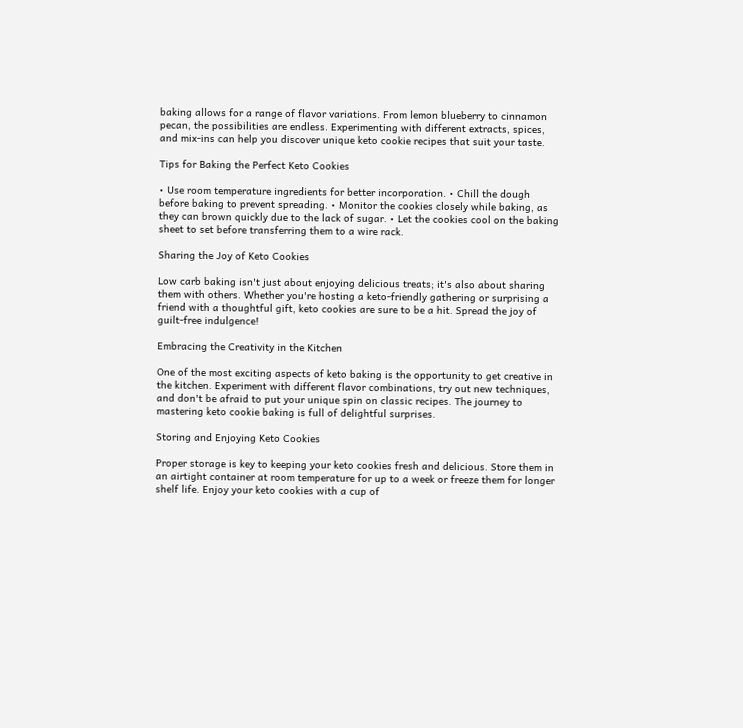baking allows for a range of flavor variations. From lemon blueberry to cinnamon pecan, the possibilities are endless. Experimenting with different extracts, spices, and mix-ins can help you discover unique keto cookie recipes that suit your taste.

Tips for Baking the Perfect Keto Cookies

• Use room temperature ingredients for better incorporation. • Chill the dough before baking to prevent spreading. • Monitor the cookies closely while baking, as they can brown quickly due to the lack of sugar. • Let the cookies cool on the baking sheet to set before transferring them to a wire rack.

Sharing the Joy of Keto Cookies

Low carb baking isn't just about enjoying delicious treats; it's also about sharing them with others. Whether you're hosting a keto-friendly gathering or surprising a friend with a thoughtful gift, keto cookies are sure to be a hit. Spread the joy of guilt-free indulgence!

Embracing the Creativity in the Kitchen

One of the most exciting aspects of keto baking is the opportunity to get creative in the kitchen. Experiment with different flavor combinations, try out new techniques, and don't be afraid to put your unique spin on classic recipes. The journey to mastering keto cookie baking is full of delightful surprises.

Storing and Enjoying Keto Cookies

Proper storage is key to keeping your keto cookies fresh and delicious. Store them in an airtight container at room temperature for up to a week or freeze them for longer shelf life. Enjoy your keto cookies with a cup of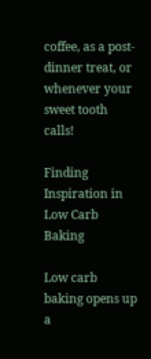coffee, as a post-dinner treat, or whenever your sweet tooth calls!

Finding Inspiration in Low Carb Baking

Low carb baking opens up a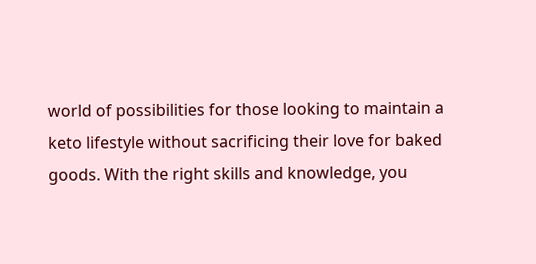world of possibilities for those looking to maintain a keto lifestyle without sacrificing their love for baked goods. With the right skills and knowledge, you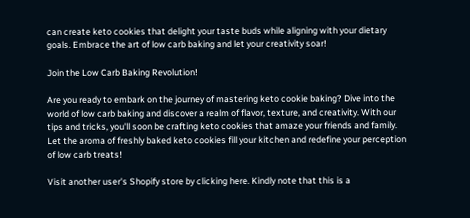can create keto cookies that delight your taste buds while aligning with your dietary goals. Embrace the art of low carb baking and let your creativity soar!

Join the Low Carb Baking Revolution!

Are you ready to embark on the journey of mastering keto cookie baking? Dive into the world of low carb baking and discover a realm of flavor, texture, and creativity. With our tips and tricks, you'll soon be crafting keto cookies that amaze your friends and family. Let the aroma of freshly baked keto cookies fill your kitchen and redefine your perception of low carb treats!

Visit another user's Shopify store by clicking here. Kindly note that this is a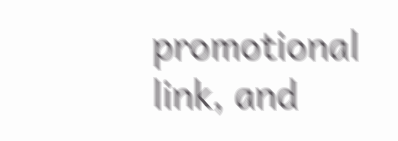promotional link, and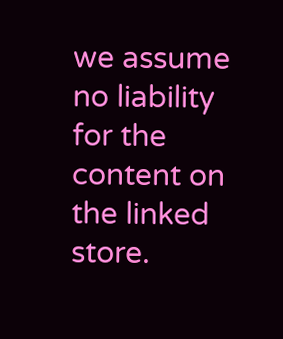we assume no liability for the content on the linked store.